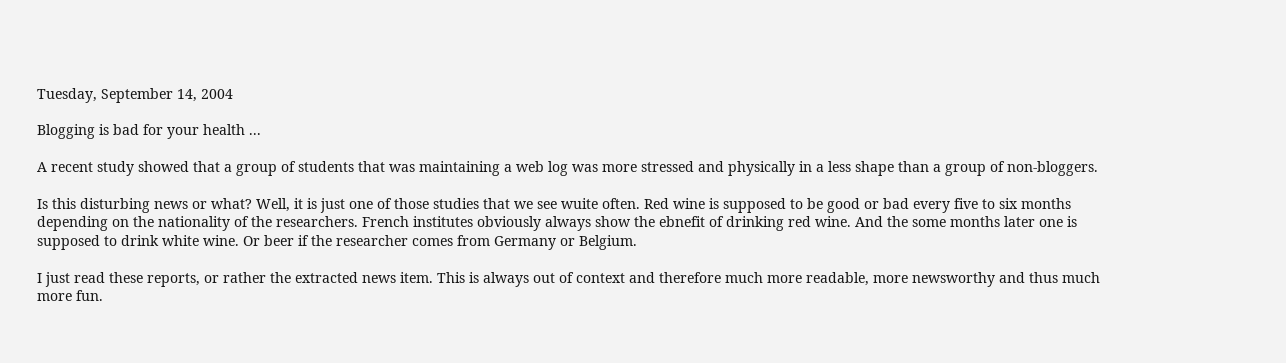Tuesday, September 14, 2004

Blogging is bad for your health ...

A recent study showed that a group of students that was maintaining a web log was more stressed and physically in a less shape than a group of non-bloggers.

Is this disturbing news or what? Well, it is just one of those studies that we see wuite often. Red wine is supposed to be good or bad every five to six months depending on the nationality of the researchers. French institutes obviously always show the ebnefit of drinking red wine. And the some months later one is supposed to drink white wine. Or beer if the researcher comes from Germany or Belgium.

I just read these reports, or rather the extracted news item. This is always out of context and therefore much more readable, more newsworthy and thus much more fun.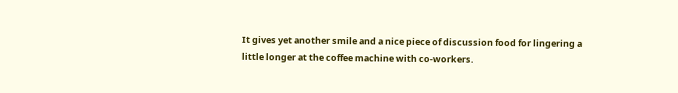It gives yet another smile and a nice piece of discussion food for lingering a little longer at the coffee machine with co-workers.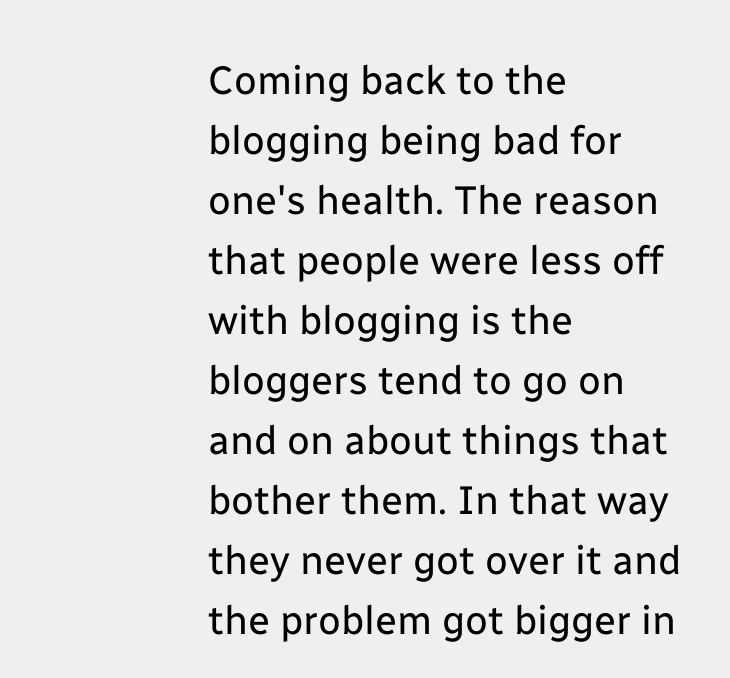Coming back to the blogging being bad for one's health. The reason that people were less off with blogging is the bloggers tend to go on and on about things that bother them. In that way they never got over it and the problem got bigger in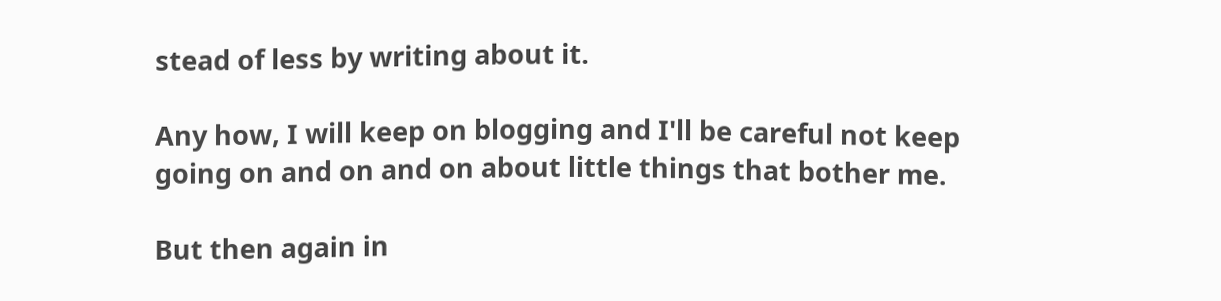stead of less by writing about it.

Any how, I will keep on blogging and I'll be careful not keep going on and on and on about little things that bother me.

But then again in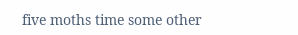five moths time some other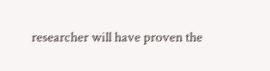researcher will have proven the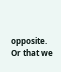opposite. Or that we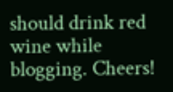should drink red wine while blogging. Cheers!